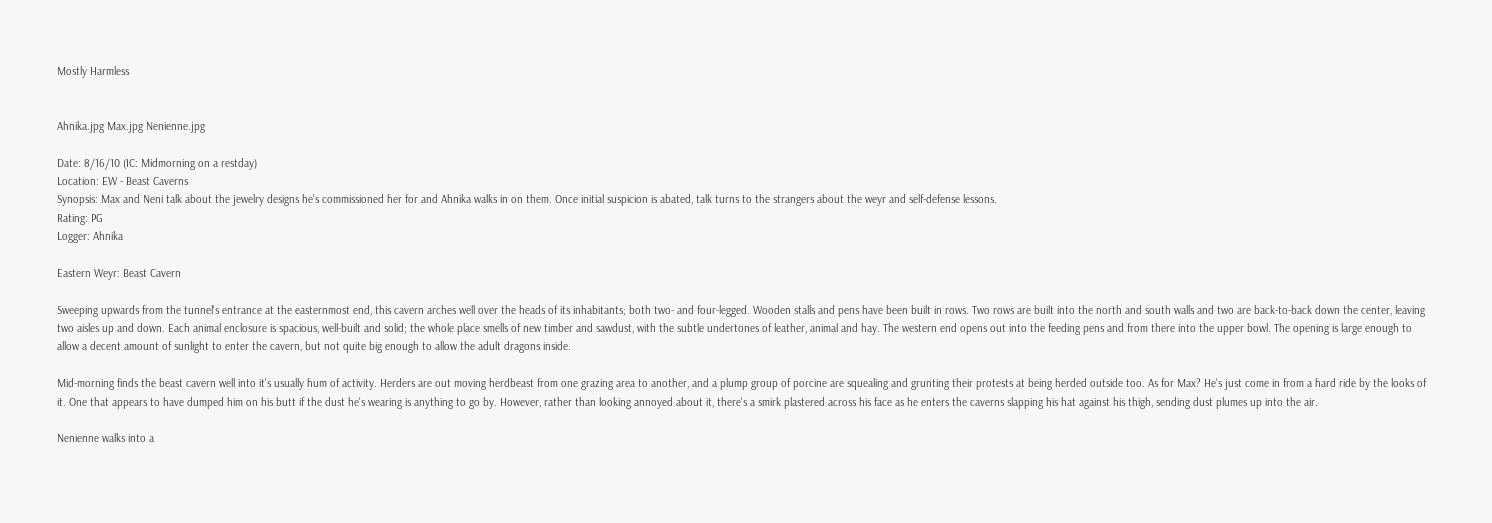Mostly Harmless


Ahnika.jpg Max.jpg Nenienne.jpg

Date: 8/16/10 (IC: Midmorning on a restday)
Location: EW - Beast Caverns
Synopsis: Max and Neni talk about the jewelry designs he's commissioned her for and Ahnika walks in on them. Once initial suspicion is abated, talk turns to the strangers about the weyr and self-defense lessons.
Rating: PG
Logger: Ahnika

Eastern Weyr: Beast Cavern

Sweeping upwards from the tunnel's entrance at the easternmost end, this cavern arches well over the heads of its inhabitants; both two- and four-legged. Wooden stalls and pens have been built in rows. Two rows are built into the north and south walls and two are back-to-back down the center, leaving two aisles up and down. Each animal enclosure is spacious, well-built and solid; the whole place smells of new timber and sawdust, with the subtle undertones of leather, animal and hay. The western end opens out into the feeding pens and from there into the upper bowl. The opening is large enough to allow a decent amount of sunlight to enter the cavern, but not quite big enough to allow the adult dragons inside.

Mid-morning finds the beast cavern well into it's usually hum of activity. Herders are out moving herdbeast from one grazing area to another, and a plump group of porcine are squealing and grunting their protests at being herded outside too. As for Max? He's just come in from a hard ride by the looks of it. One that appears to have dumped him on his butt if the dust he's wearing is anything to go by. However, rather than looking annoyed about it, there's a smirk plastered across his face as he enters the caverns slapping his hat against his thigh, sending dust plumes up into the air.

Nenienne walks into a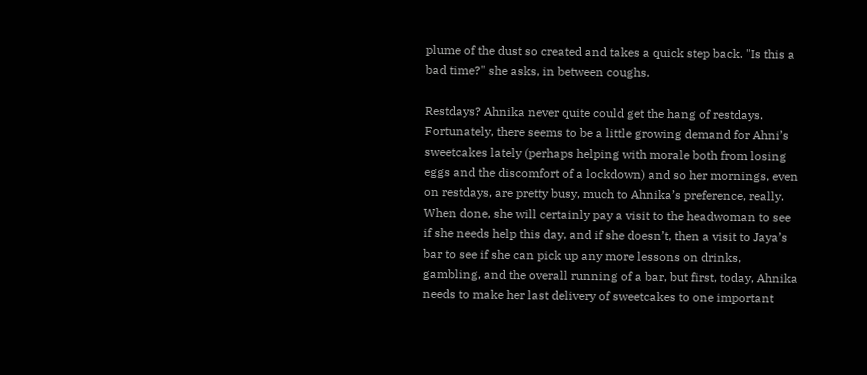plume of the dust so created and takes a quick step back. "Is this a bad time?" she asks, in between coughs.

Restdays? Ahnika never quite could get the hang of restdays. Fortunately, there seems to be a little growing demand for Ahni’s sweetcakes lately (perhaps helping with morale both from losing eggs and the discomfort of a lockdown) and so her mornings, even on restdays, are pretty busy, much to Ahnika’s preference, really. When done, she will certainly pay a visit to the headwoman to see if she needs help this day, and if she doesn’t, then a visit to Jaya’s bar to see if she can pick up any more lessons on drinks, gambling, and the overall running of a bar, but first, today, Ahnika needs to make her last delivery of sweetcakes to one important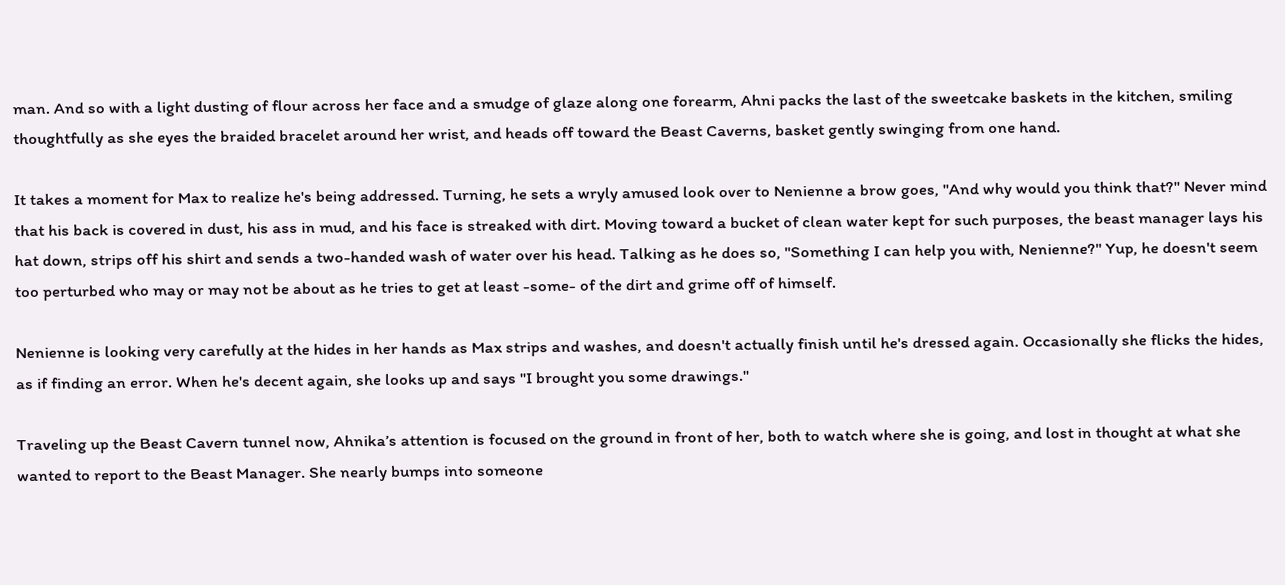man. And so with a light dusting of flour across her face and a smudge of glaze along one forearm, Ahni packs the last of the sweetcake baskets in the kitchen, smiling thoughtfully as she eyes the braided bracelet around her wrist, and heads off toward the Beast Caverns, basket gently swinging from one hand.

It takes a moment for Max to realize he's being addressed. Turning, he sets a wryly amused look over to Nenienne a brow goes, "And why would you think that?" Never mind that his back is covered in dust, his ass in mud, and his face is streaked with dirt. Moving toward a bucket of clean water kept for such purposes, the beast manager lays his hat down, strips off his shirt and sends a two-handed wash of water over his head. Talking as he does so, "Something I can help you with, Nenienne?" Yup, he doesn't seem too perturbed who may or may not be about as he tries to get at least -some- of the dirt and grime off of himself.

Nenienne is looking very carefully at the hides in her hands as Max strips and washes, and doesn't actually finish until he's dressed again. Occasionally she flicks the hides, as if finding an error. When he's decent again, she looks up and says "I brought you some drawings."

Traveling up the Beast Cavern tunnel now, Ahnika’s attention is focused on the ground in front of her, both to watch where she is going, and lost in thought at what she wanted to report to the Beast Manager. She nearly bumps into someone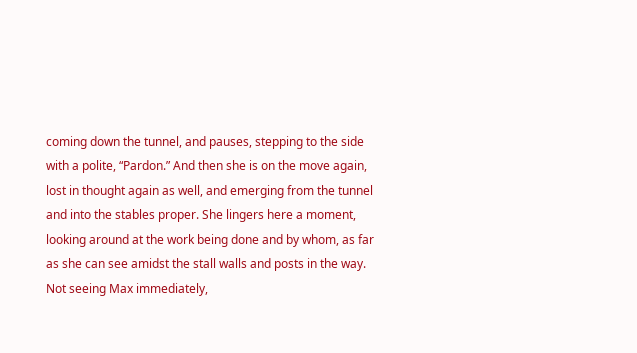coming down the tunnel, and pauses, stepping to the side with a polite, “Pardon.” And then she is on the move again, lost in thought again as well, and emerging from the tunnel and into the stables proper. She lingers here a moment, looking around at the work being done and by whom, as far as she can see amidst the stall walls and posts in the way. Not seeing Max immediately,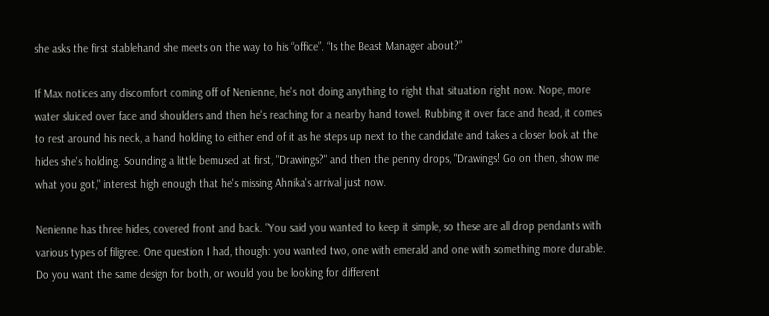she asks the first stablehand she meets on the way to his “office”. “Is the Beast Manager about?”

If Max notices any discomfort coming off of Nenienne, he's not doing anything to right that situation right now. Nope, more water sluiced over face and shoulders and then he's reaching for a nearby hand towel. Rubbing it over face and head, it comes to rest around his neck, a hand holding to either end of it as he steps up next to the candidate and takes a closer look at the hides she's holding. Sounding a little bemused at first, "Drawings?" and then the penny drops, "Drawings! Go on then, show me what you got," interest high enough that he's missing Ahnika's arrival just now.

Nenienne has three hides, covered front and back. "You said you wanted to keep it simple, so these are all drop pendants with various types of filigree. One question I had, though: you wanted two, one with emerald and one with something more durable. Do you want the same design for both, or would you be looking for different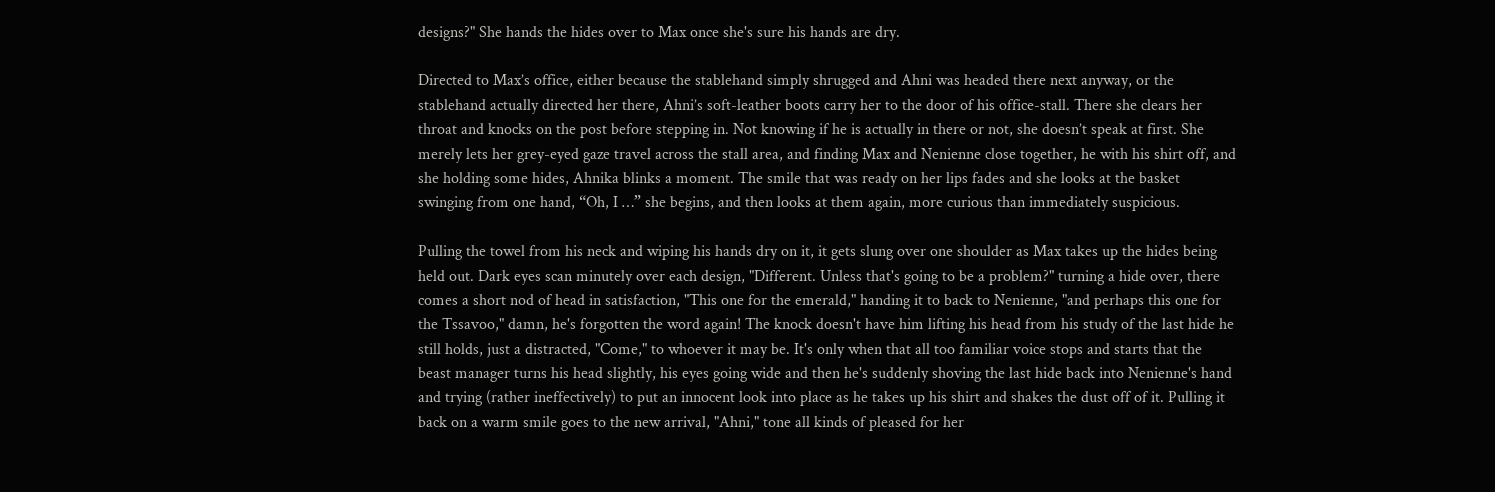designs?" She hands the hides over to Max once she's sure his hands are dry.

Directed to Max’s office, either because the stablehand simply shrugged and Ahni was headed there next anyway, or the stablehand actually directed her there, Ahni’s soft-leather boots carry her to the door of his office-stall. There she clears her throat and knocks on the post before stepping in. Not knowing if he is actually in there or not, she doesn’t speak at first. She merely lets her grey-eyed gaze travel across the stall area, and finding Max and Nenienne close together, he with his shirt off, and she holding some hides, Ahnika blinks a moment. The smile that was ready on her lips fades and she looks at the basket swinging from one hand, “Oh, I …” she begins, and then looks at them again, more curious than immediately suspicious.

Pulling the towel from his neck and wiping his hands dry on it, it gets slung over one shoulder as Max takes up the hides being held out. Dark eyes scan minutely over each design, "Different. Unless that's going to be a problem?" turning a hide over, there comes a short nod of head in satisfaction, "This one for the emerald," handing it to back to Nenienne, "and perhaps this one for the Tssavoo," damn, he's forgotten the word again! The knock doesn't have him lifting his head from his study of the last hide he still holds, just a distracted, "Come," to whoever it may be. It's only when that all too familiar voice stops and starts that the beast manager turns his head slightly, his eyes going wide and then he's suddenly shoving the last hide back into Nenienne's hand and trying (rather ineffectively) to put an innocent look into place as he takes up his shirt and shakes the dust off of it. Pulling it back on a warm smile goes to the new arrival, "Ahni," tone all kinds of pleased for her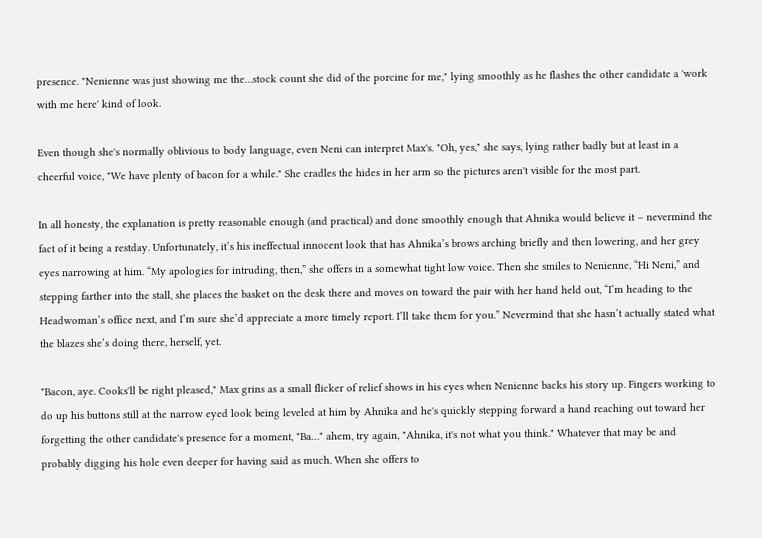presence. "Nenienne was just showing me the…stock count she did of the porcine for me," lying smoothly as he flashes the other candidate a 'work with me here' kind of look.

Even though she's normally oblivious to body language, even Neni can interpret Max's. "Oh, yes," she says, lying rather badly but at least in a cheerful voice, "We have plenty of bacon for a while." She cradles the hides in her arm so the pictures aren't visible for the most part.

In all honesty, the explanation is pretty reasonable enough (and practical) and done smoothly enough that Ahnika would believe it – nevermind the fact of it being a restday. Unfortunately, it’s his ineffectual innocent look that has Ahnika’s brows arching briefly and then lowering, and her grey eyes narrowing at him. “My apologies for intruding, then,” she offers in a somewhat tight low voice. Then she smiles to Nenienne, “Hi Neni,” and stepping farther into the stall, she places the basket on the desk there and moves on toward the pair with her hand held out, “I’m heading to the Headwoman’s office next, and I’m sure she’d appreciate a more timely report. I’ll take them for you.” Nevermind that she hasn’t actually stated what the blazes she’s doing there, herself, yet.

"Bacon, aye. Cooks'll be right pleased," Max grins as a small flicker of relief shows in his eyes when Nenienne backs his story up. Fingers working to do up his buttons still at the narrow eyed look being leveled at him by Ahnika and he's quickly stepping forward a hand reaching out toward her forgetting the other candidate's presence for a moment, "Ba…" ahem, try again, "Ahnika, it's not what you think." Whatever that may be and probably digging his hole even deeper for having said as much. When she offers to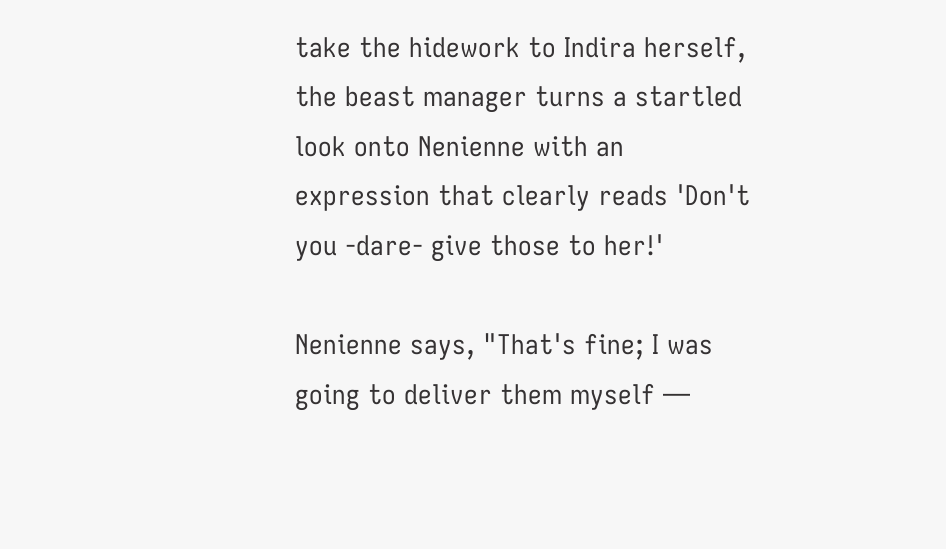take the hidework to Indira herself, the beast manager turns a startled look onto Nenienne with an expression that clearly reads 'Don't you -dare- give those to her!'

Nenienne says, "That's fine; I was going to deliver them myself —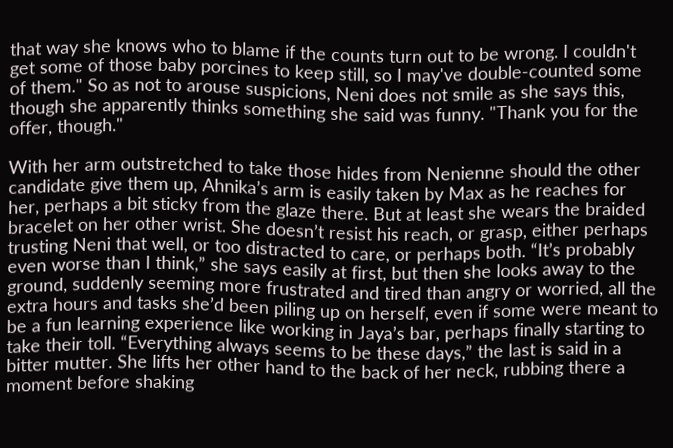that way she knows who to blame if the counts turn out to be wrong. I couldn't get some of those baby porcines to keep still, so I may've double-counted some of them." So as not to arouse suspicions, Neni does not smile as she says this, though she apparently thinks something she said was funny. "Thank you for the offer, though."

With her arm outstretched to take those hides from Nenienne should the other candidate give them up, Ahnika’s arm is easily taken by Max as he reaches for her, perhaps a bit sticky from the glaze there. But at least she wears the braided bracelet on her other wrist. She doesn’t resist his reach, or grasp, either perhaps trusting Neni that well, or too distracted to care, or perhaps both. “It’s probably even worse than I think,” she says easily at first, but then she looks away to the ground, suddenly seeming more frustrated and tired than angry or worried, all the extra hours and tasks she’d been piling up on herself, even if some were meant to be a fun learning experience like working in Jaya’s bar, perhaps finally starting to take their toll. “Everything always seems to be these days,” the last is said in a bitter mutter. She lifts her other hand to the back of her neck, rubbing there a moment before shaking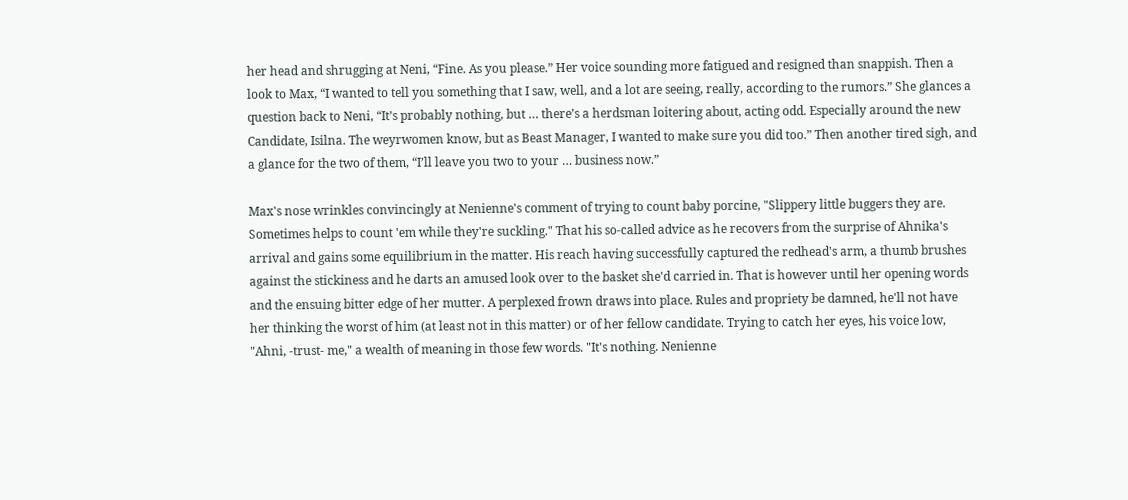her head and shrugging at Neni, “Fine. As you please.” Her voice sounding more fatigued and resigned than snappish. Then a look to Max, “I wanted to tell you something that I saw, well, and a lot are seeing, really, according to the rumors.” She glances a question back to Neni, “It’s probably nothing, but … there’s a herdsman loitering about, acting odd. Especially around the new Candidate, Isilna. The weyrwomen know, but as Beast Manager, I wanted to make sure you did too.” Then another tired sigh, and a glance for the two of them, “I’ll leave you two to your … business now.”

Max's nose wrinkles convincingly at Nenienne's comment of trying to count baby porcine, "Slippery little buggers they are. Sometimes helps to count 'em while they're suckling." That his so-called advice as he recovers from the surprise of Ahnika's arrival and gains some equilibrium in the matter. His reach having successfully captured the redhead's arm, a thumb brushes against the stickiness and he darts an amused look over to the basket she'd carried in. That is however until her opening words and the ensuing bitter edge of her mutter. A perplexed frown draws into place. Rules and propriety be damned, he'll not have her thinking the worst of him (at least not in this matter) or of her fellow candidate. Trying to catch her eyes, his voice low, "Ahni, -trust- me," a wealth of meaning in those few words. "It's nothing. Nenienne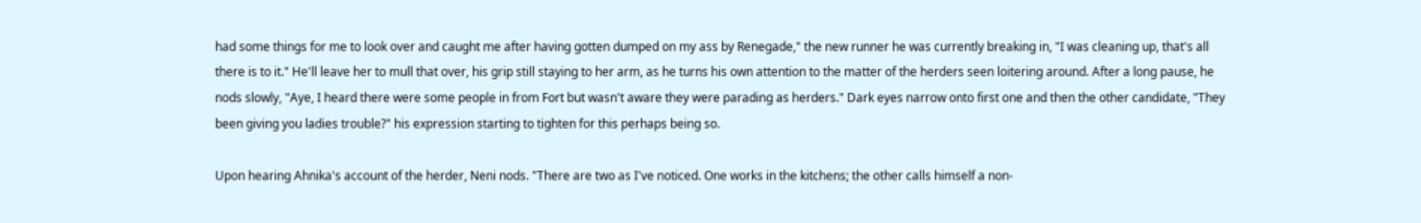had some things for me to look over and caught me after having gotten dumped on my ass by Renegade," the new runner he was currently breaking in, "I was cleaning up, that's all there is to it." He'll leave her to mull that over, his grip still staying to her arm, as he turns his own attention to the matter of the herders seen loitering around. After a long pause, he nods slowly, "Aye, I heard there were some people in from Fort but wasn't aware they were parading as herders." Dark eyes narrow onto first one and then the other candidate, "They been giving you ladies trouble?" his expression starting to tighten for this perhaps being so.

Upon hearing Ahnika's account of the herder, Neni nods. "There are two as I've noticed. One works in the kitchens; the other calls himself a non-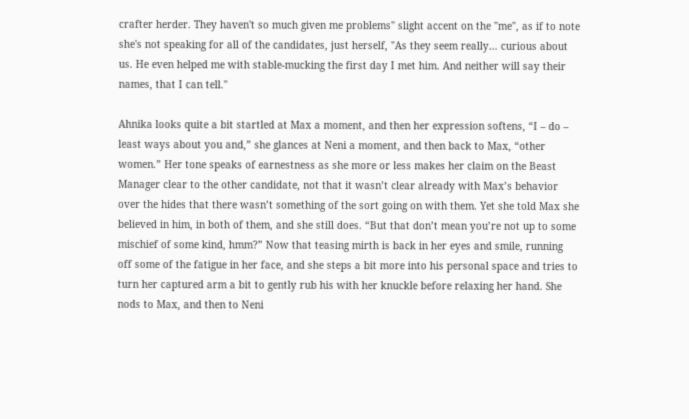crafter herder. They haven't so much given me problems" slight accent on the "me", as if to note she's not speaking for all of the candidates, just herself, "As they seem really… curious about us. He even helped me with stable-mucking the first day I met him. And neither will say their names, that I can tell."

Ahnika looks quite a bit startled at Max a moment, and then her expression softens, “I – do – least ways about you and,” she glances at Neni a moment, and then back to Max, “other women.” Her tone speaks of earnestness as she more or less makes her claim on the Beast Manager clear to the other candidate, not that it wasn’t clear already with Max’s behavior over the hides that there wasn’t something of the sort going on with them. Yet she told Max she believed in him, in both of them, and she still does. “But that don’t mean you’re not up to some mischief of some kind, hmm?” Now that teasing mirth is back in her eyes and smile, running off some of the fatigue in her face, and she steps a bit more into his personal space and tries to turn her captured arm a bit to gently rub his with her knuckle before relaxing her hand. She nods to Max, and then to Neni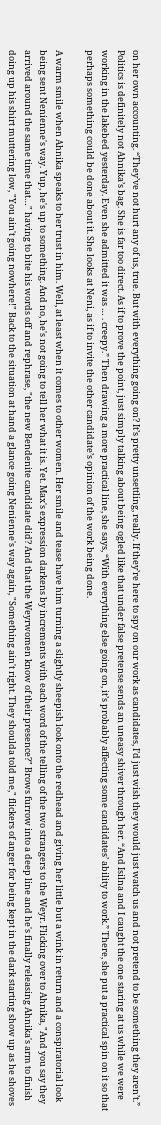on her own accounting. “They’ve not hurt any of us, true. But with everything going on? It’s pretty unsettling, really. If they’re here to spy on our work as candidates, I’d just wish they would just watch us and not pretend to be something they aren’t.” Politics is definitely not Ahnika’s bag. She is far too direct. As if to prove the point, just simply talking about being ogled like that under false pretense sends an uneasy shiver through her. “And Isilna and I caught the one staring at us while we were working in the lakebed yesterday. Even she admitted it was … . creepy.” Then drawing a more practical line, she says, “With everything else going on, it’s probably affecting some candidates’ ability to work.” There, she put a practical spin on it so that perhaps something could be done about it. She looks at Neni, as if to invite the other candidate’s opinion of the work being done.

A warm smile when Ahnika speaks to her trust in him. Well, at least when it comes to other women. Her smile and tease have him turning a slightly sheepish look onto the redhead and giving her little but a wink in return and a conspiratorial look being sent Nenienne's way. Yup, he's up to something. And no, he's not going to tell her what it is. Yet. Max's expression darkens by increments with each word of the telling of the two strangers to the Weyr. Flicking over to Ahnika, "And you say they arrived around the same time that…" having to bite his words off and rephrase, "the new Bendenite candidate did? And that the Weyrwomen know of their presence?" Brows furrow into a deep line and he's finally releasing Ahnika's arm to finish doing up his shirt muttering low, "You ain't going nowhere!" Back to the situation at hand a glance going Nenienne's way again, "Something ain't right. They shoulda told me," flickers of anger for being kept in the dark starting show up as he shoves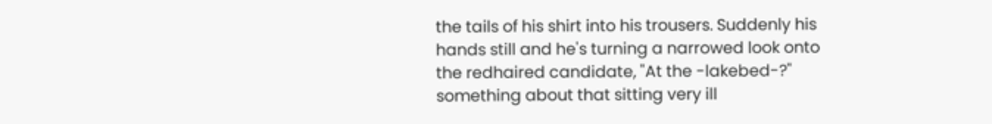the tails of his shirt into his trousers. Suddenly his hands still and he's turning a narrowed look onto the redhaired candidate, "At the -lakebed-?" something about that sitting very ill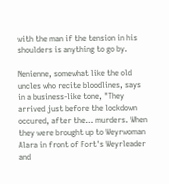with the man if the tension in his shoulders is anything to go by.

Nenienne, somewhat like the old uncles who recite bloodlines, says in a business-like tone, "They arrived just before the lockdown occured, after the… murders. When they were brought up to Weyrwoman Alara in front of Fort's Weyrleader and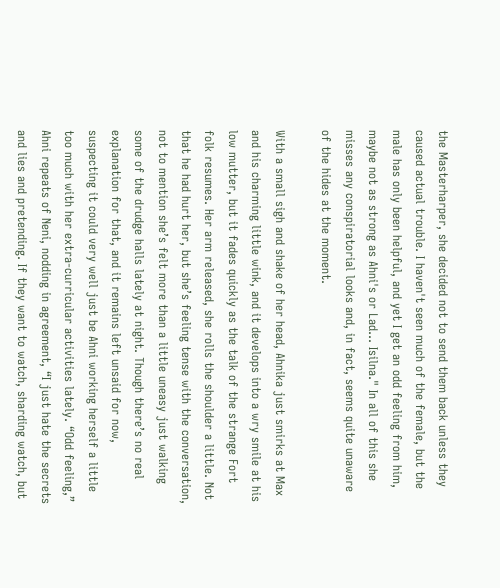the Masterharper, she decided not to send them back unless they caused actual trouble. I haven't seen much of the female, but the male has only been helpful, and yet I get an odd feeling from him, maybe not as strong as Ahni's or Lad… Isilna." In all of this she misses any conspiratorial looks and, in fact, seems quite unaware of the hides at the moment.

With a small sigh and shake of her head, Ahnika just smirks at Max and his charming little wink, and it develops into a wry smile at his low mutter, but it fades quickly as the talk of the strange Fort folk resumes. Her arm released, she rolls the shoulder a little. Not that he had hurt her, but she’s feeling tense with the conversation, not to mention she’s felt more than a little uneasy just walking some of the drudge halls lately at night. Though there’s no real explanation for that, and it remains left unsaid for now, suspecting it could very well just be Ahni working herself a little too much with her extra-curricular activities lately. “Odd feeling,” Ahni repeats of Neni, nodding in agreement, “I just hate the secrets and lies and pretending. If they want to watch, sharding watch, but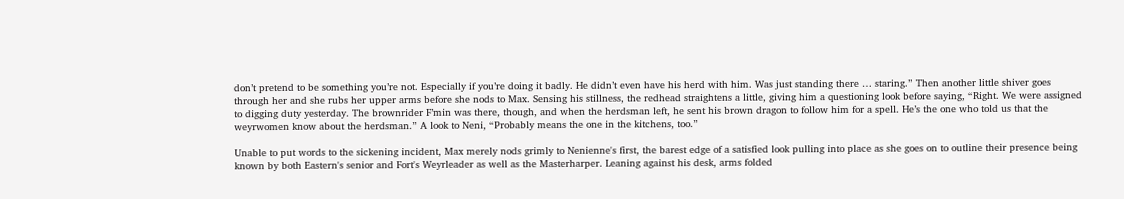don’t pretend to be something you’re not. Especially if you’re doing it badly. He didn’t even have his herd with him. Was just standing there … staring.” Then another little shiver goes through her and she rubs her upper arms before she nods to Max. Sensing his stillness, the redhead straightens a little, giving him a questioning look before saying, “Right. We were assigned to digging duty yesterday. The brownrider F’min was there, though, and when the herdsman left, he sent his brown dragon to follow him for a spell. He’s the one who told us that the weyrwomen know about the herdsman.” A look to Neni, “Probably means the one in the kitchens, too.”

Unable to put words to the sickening incident, Max merely nods grimly to Nenienne's first, the barest edge of a satisfied look pulling into place as she goes on to outline their presence being known by both Eastern's senior and Fort's Weyrleader as well as the Masterharper. Leaning against his desk, arms folded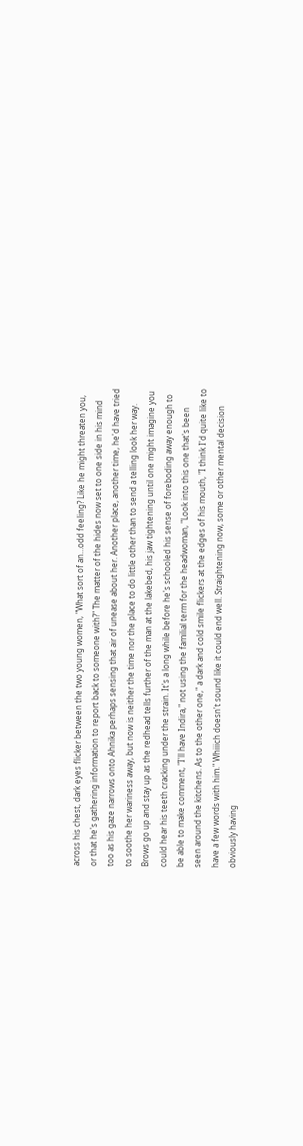across his chest, dark eyes flicker between the two young women, "What sort of an…odd feeling? Like he might threaten you, or that he's gathering information to report back to someone with?" The matter of the hides now set to one side in his mind too as his gaze narrows onto Ahnika perhaps sensing that air of unease about her. Another place, another time, he'd have tried to soothe her wariness away, but now is neither the time nor the place to do little other than to send a telling look her way. Brows go up and stay up as the redhead tells further of the man at the lakebed, his jaw tightening until one might imagine you could hear his teeth cracking under the strain. It's a long while before he's schooled his sense of foreboding away enough to be able to make comment, "I'll have Indira," not using the familial term for the headwoman, "Look into this one that's been seen around the kitchens. As to the other one," a dark and cold smile flickers at the edges of his mouth, "I think I'd quite like to have a few words with him." Whiiich doesn't sound like it could end well. Straightening now, some or other mental decision obviously having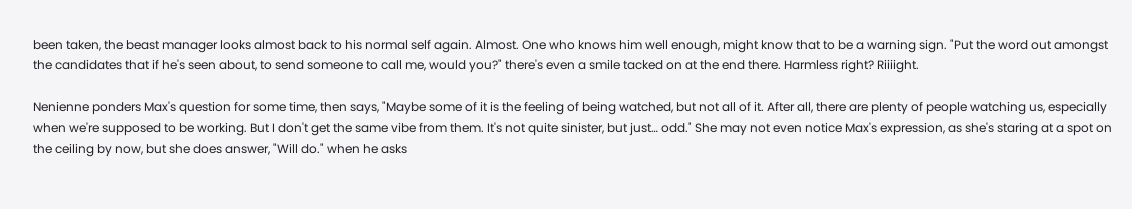been taken, the beast manager looks almost back to his normal self again. Almost. One who knows him well enough, might know that to be a warning sign. "Put the word out amongst the candidates that if he's seen about, to send someone to call me, would you?" there's even a smile tacked on at the end there. Harmless right? Riiiight.

Nenienne ponders Max's question for some time, then says, "Maybe some of it is the feeling of being watched, but not all of it. After all, there are plenty of people watching us, especially when we're supposed to be working. But I don't get the same vibe from them. It's not quite sinister, but just… odd." She may not even notice Max's expression, as she's staring at a spot on the ceiling by now, but she does answer, "Will do." when he asks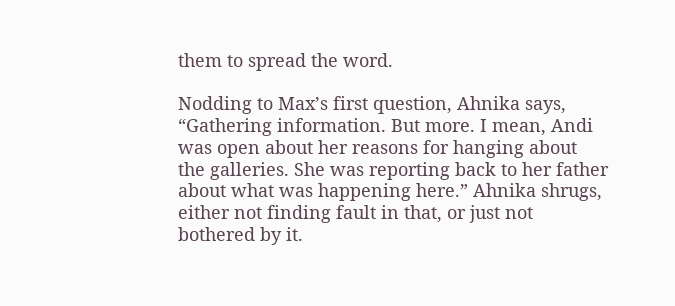them to spread the word.

Nodding to Max’s first question, Ahnika says, “Gathering information. But more. I mean, Andi was open about her reasons for hanging about the galleries. She was reporting back to her father about what was happening here.” Ahnika shrugs, either not finding fault in that, or just not bothered by it.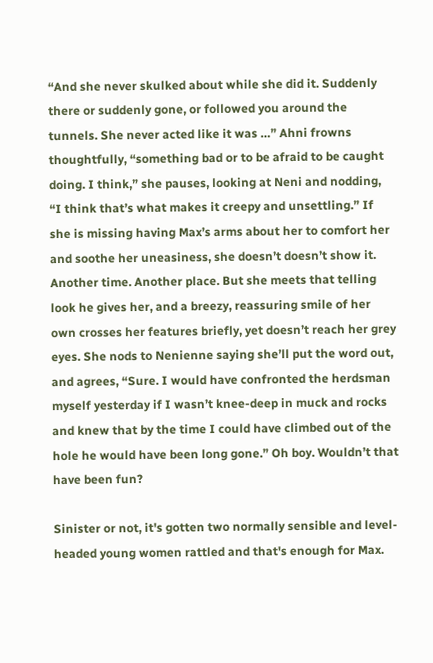“And she never skulked about while she did it. Suddenly there or suddenly gone, or followed you around the tunnels. She never acted like it was …” Ahni frowns thoughtfully, “something bad or to be afraid to be caught doing. I think,” she pauses, looking at Neni and nodding, “I think that’s what makes it creepy and unsettling.” If she is missing having Max’s arms about her to comfort her and soothe her uneasiness, she doesn’t doesn’t show it. Another time. Another place. But she meets that telling look he gives her, and a breezy, reassuring smile of her own crosses her features briefly, yet doesn’t reach her grey eyes. She nods to Nenienne saying she’ll put the word out, and agrees, “Sure. I would have confronted the herdsman myself yesterday if I wasn’t knee-deep in muck and rocks and knew that by the time I could have climbed out of the hole he would have been long gone.” Oh boy. Wouldn’t that have been fun?

Sinister or not, it's gotten two normally sensible and level-headed young women rattled and that's enough for Max.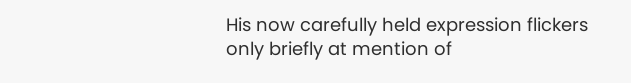His now carefully held expression flickers only briefly at mention of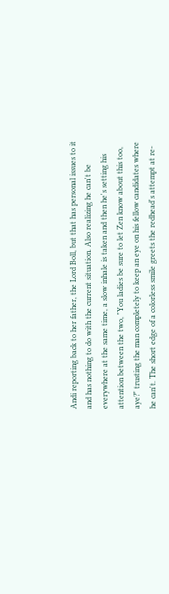Andi reporting back to her father, the Lord Boll, but that has personal issues to it and has nothing to do with the current situation. Also realizing he can't be everywhere at the same time, a slow inhale is taken and then he's setting his attention between the two, "You ladies be sure to let Zen know about this too, aye?" trusting the man completely to keep an eye on his fellow candidates where he can't. The short edge of a colorless smile greets the redhead's attempt at re-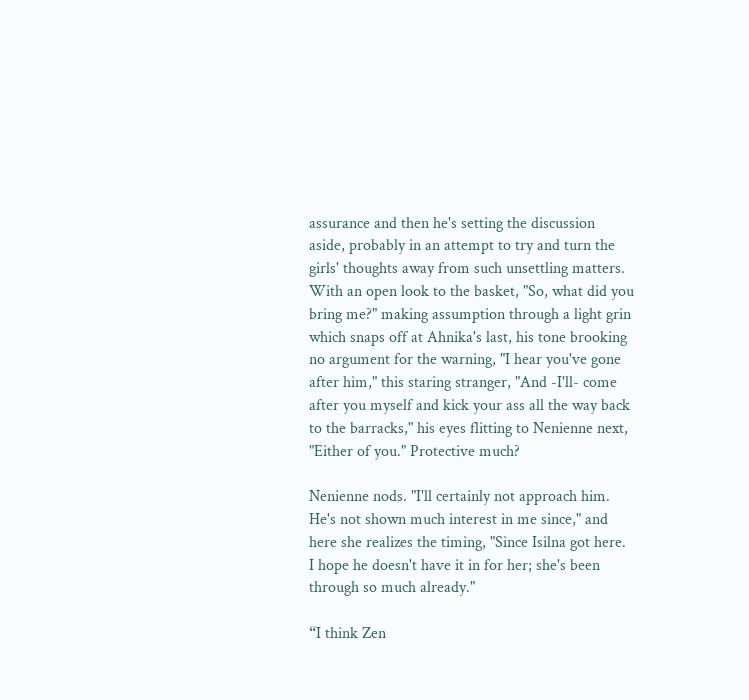assurance and then he's setting the discussion aside, probably in an attempt to try and turn the girls' thoughts away from such unsettling matters. With an open look to the basket, "So, what did you bring me?" making assumption through a light grin which snaps off at Ahnika's last, his tone brooking no argument for the warning, "I hear you've gone after him," this staring stranger, "And -I'll- come after you myself and kick your ass all the way back to the barracks," his eyes flitting to Nenienne next, "Either of you." Protective much?

Nenienne nods. "I'll certainly not approach him. He's not shown much interest in me since," and here she realizes the timing, "Since Isilna got here. I hope he doesn't have it in for her; she's been through so much already."

“I think Zen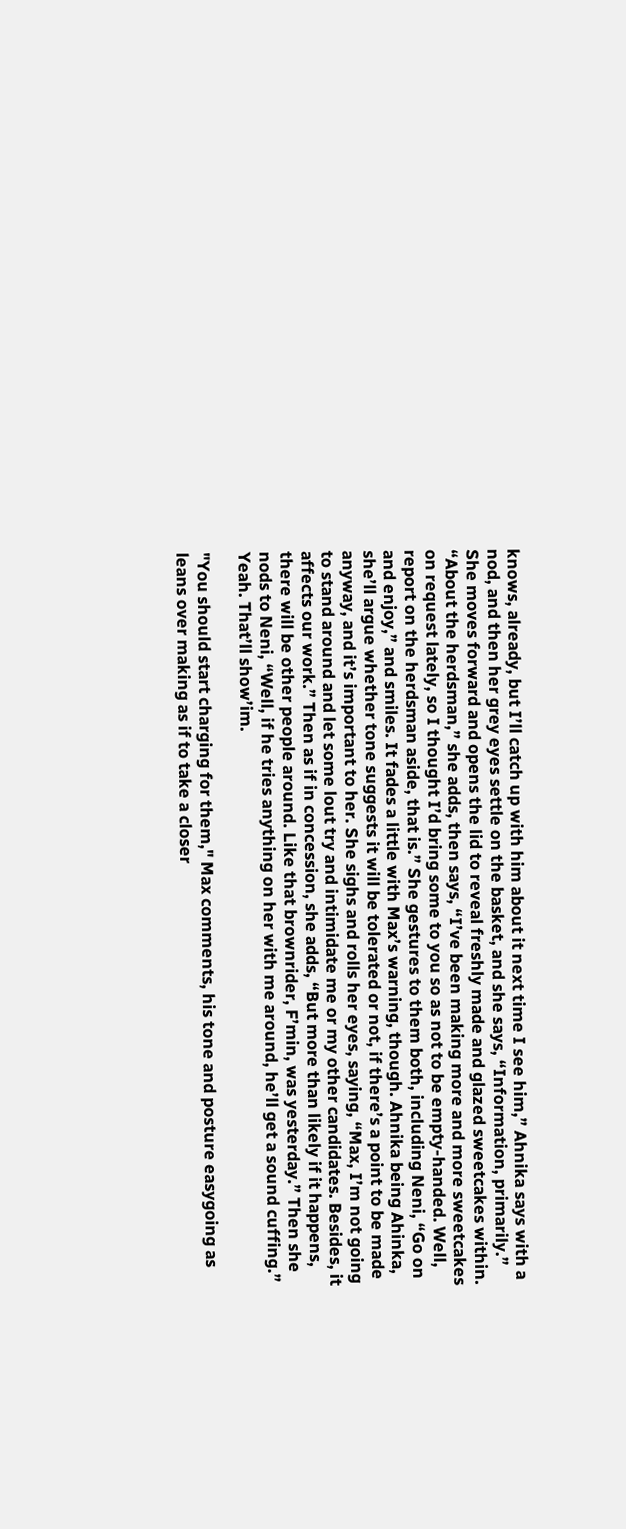knows, already, but I’ll catch up with him about it next time I see him,” Ahnika says with a nod, and then her grey eyes settle on the basket, and she says, “Information, primarily.” She moves forward and opens the lid to reveal freshly made and glazed sweetcakes within. “About the herdsman,” she adds, then says, “I’ve been making more and more sweetcakes on request lately, so I thought I’d bring some to you so as not to be empty-handed. Well, report on the herdsman aside, that is.” She gestures to them both, including Neni, “Go on and enjoy,” and smiles. It fades a little with Max’s warning, though. Ahnika being Ahinka, she’ll argue whether tone suggests it will be tolerated or not, if there’s a point to be made anyway, and it’s important to her. She sighs and rolls her eyes, saying, “Max, I’m not going to stand around and let some lout try and intimidate me or my other candidates. Besides, it affects our work.” Then as if in concession, she adds, “But more than likely if it happens, there will be other people around. Like that brownrider, F’min, was yesterday.” Then she nods to Neni, “Well, if he tries anything on her with me around, he’ll get a sound cuffing.” Yeah. That’ll show’im.

"You should start charging for them," Max comments, his tone and posture easygoing as leans over making as if to take a closer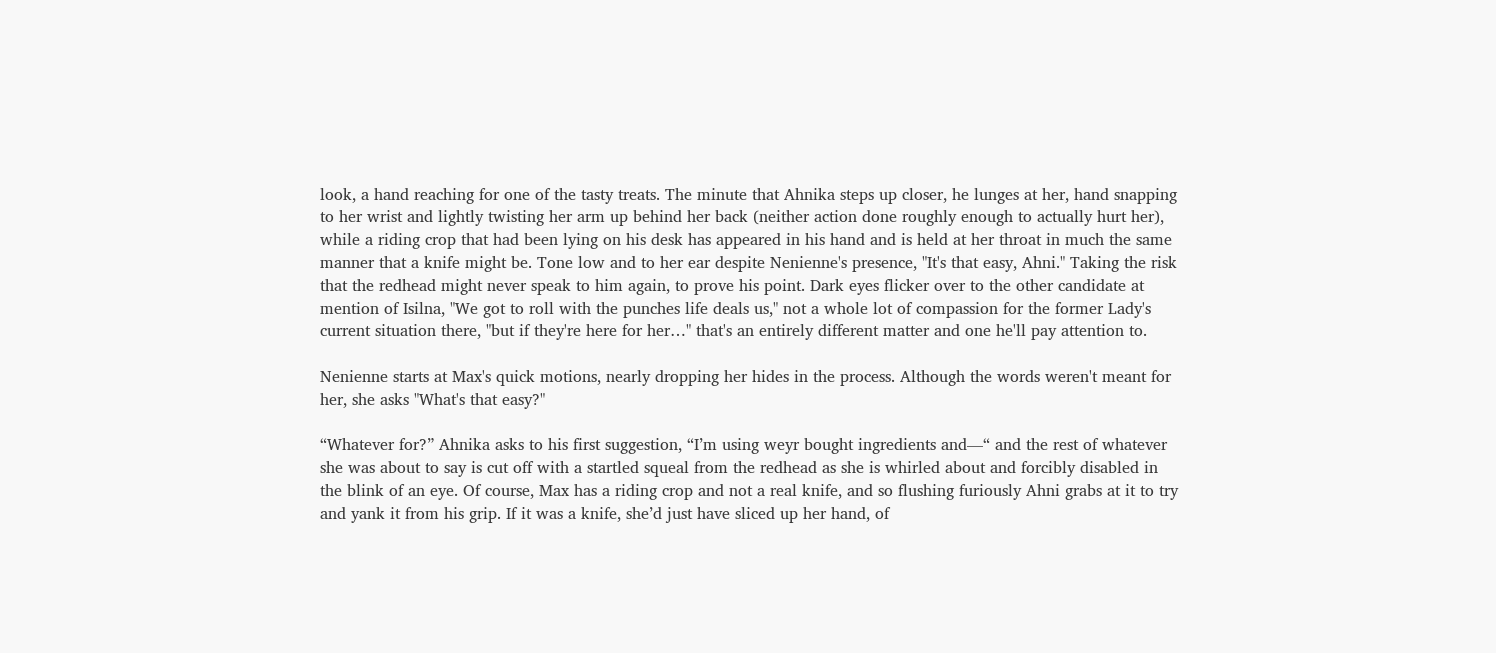look, a hand reaching for one of the tasty treats. The minute that Ahnika steps up closer, he lunges at her, hand snapping to her wrist and lightly twisting her arm up behind her back (neither action done roughly enough to actually hurt her), while a riding crop that had been lying on his desk has appeared in his hand and is held at her throat in much the same manner that a knife might be. Tone low and to her ear despite Nenienne's presence, "It's that easy, Ahni." Taking the risk that the redhead might never speak to him again, to prove his point. Dark eyes flicker over to the other candidate at mention of Isilna, "We got to roll with the punches life deals us," not a whole lot of compassion for the former Lady's current situation there, "but if they're here for her…" that's an entirely different matter and one he'll pay attention to.

Nenienne starts at Max's quick motions, nearly dropping her hides in the process. Although the words weren't meant for her, she asks "What's that easy?"

“Whatever for?” Ahnika asks to his first suggestion, “I’m using weyr bought ingredients and—“ and the rest of whatever she was about to say is cut off with a startled squeal from the redhead as she is whirled about and forcibly disabled in the blink of an eye. Of course, Max has a riding crop and not a real knife, and so flushing furiously Ahni grabs at it to try and yank it from his grip. If it was a knife, she’d just have sliced up her hand, of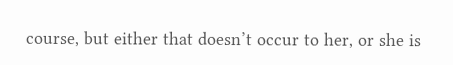course, but either that doesn’t occur to her, or she is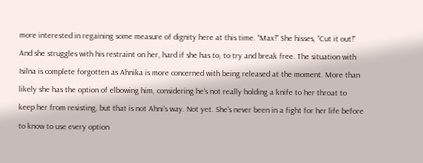more interested in regaining some measure of dignity here at this time. “Max!” She hisses, “Cut it out!” And she struggles with his restraint on her, hard if she has to, to try and break free. The situation with Isilna is complete forgotten as Ahnika is more concerned with being released at the moment. More than likely she has the option of elbowing him, considering he’s not really holding a knife to her throat to keep her from resisting, but that is not Ahni’s way. Not yet. She’s never been in a fight for her life before to know to use every option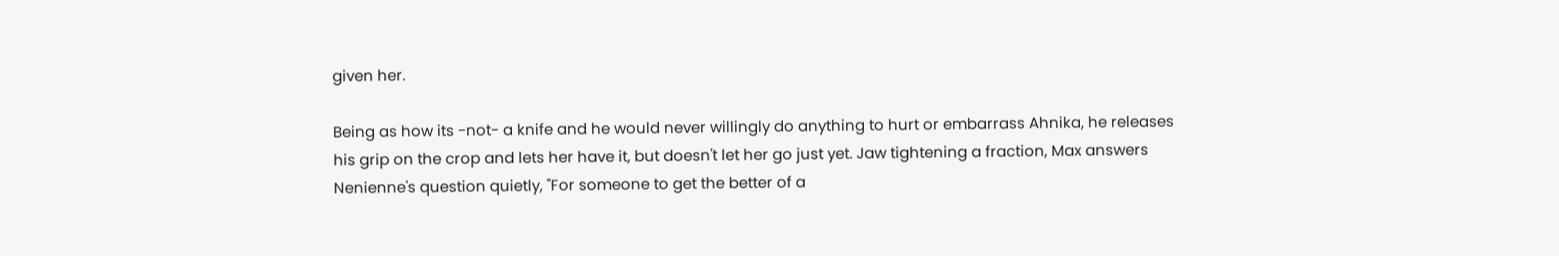given her.

Being as how its -not- a knife and he would never willingly do anything to hurt or embarrass Ahnika, he releases his grip on the crop and lets her have it, but doesn't let her go just yet. Jaw tightening a fraction, Max answers Nenienne's question quietly, "For someone to get the better of a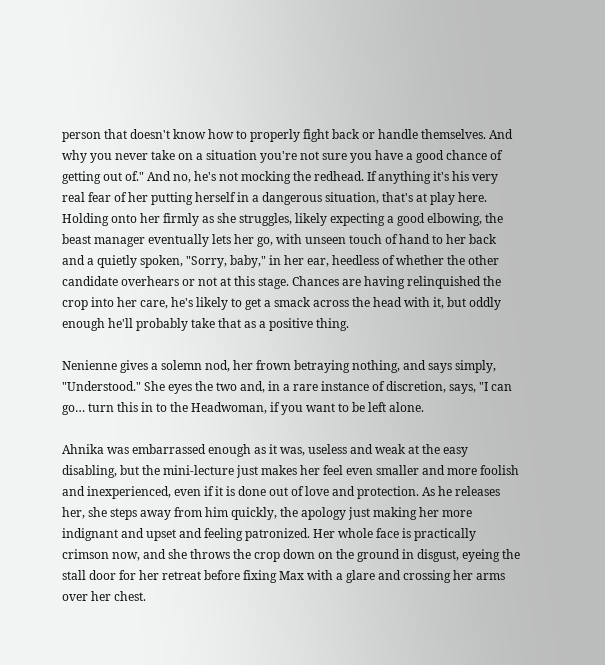person that doesn't know how to properly fight back or handle themselves. And why you never take on a situation you're not sure you have a good chance of getting out of." And no, he's not mocking the redhead. If anything it's his very real fear of her putting herself in a dangerous situation, that's at play here. Holding onto her firmly as she struggles, likely expecting a good elbowing, the beast manager eventually lets her go, with unseen touch of hand to her back and a quietly spoken, "Sorry, baby," in her ear, heedless of whether the other candidate overhears or not at this stage. Chances are having relinquished the crop into her care, he's likely to get a smack across the head with it, but oddly enough he'll probably take that as a positive thing.

Nenienne gives a solemn nod, her frown betraying nothing, and says simply, "Understood." She eyes the two and, in a rare instance of discretion, says, "I can go… turn this in to the Headwoman, if you want to be left alone.

Ahnika was embarrassed enough as it was, useless and weak at the easy disabling, but the mini-lecture just makes her feel even smaller and more foolish and inexperienced, even if it is done out of love and protection. As he releases her, she steps away from him quickly, the apology just making her more indignant and upset and feeling patronized. Her whole face is practically crimson now, and she throws the crop down on the ground in disgust, eyeing the stall door for her retreat before fixing Max with a glare and crossing her arms over her chest.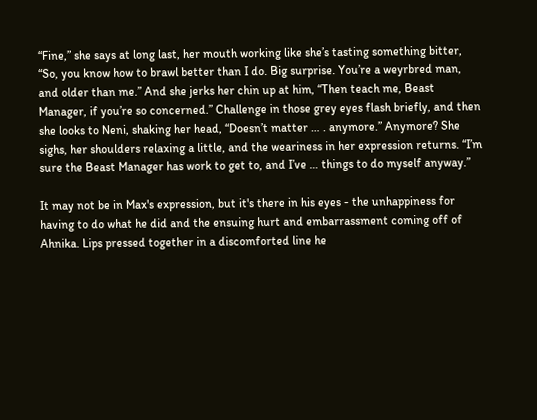“Fine,” she says at long last, her mouth working like she’s tasting something bitter, “So, you know how to brawl better than I do. Big surprise. You’re a weyrbred man, and older than me.” And she jerks her chin up at him, “Then teach me, Beast Manager, if you’re so concerned.” Challenge in those grey eyes flash briefly, and then she looks to Neni, shaking her head, “Doesn’t matter … . anymore.” Anymore? She sighs, her shoulders relaxing a little, and the weariness in her expression returns. “I’m sure the Beast Manager has work to get to, and I’ve … things to do myself anyway.”

It may not be in Max's expression, but it's there in his eyes - the unhappiness for having to do what he did and the ensuing hurt and embarrassment coming off of Ahnika. Lips pressed together in a discomforted line he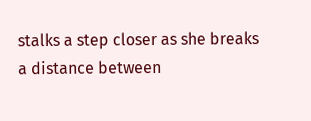stalks a step closer as she breaks a distance between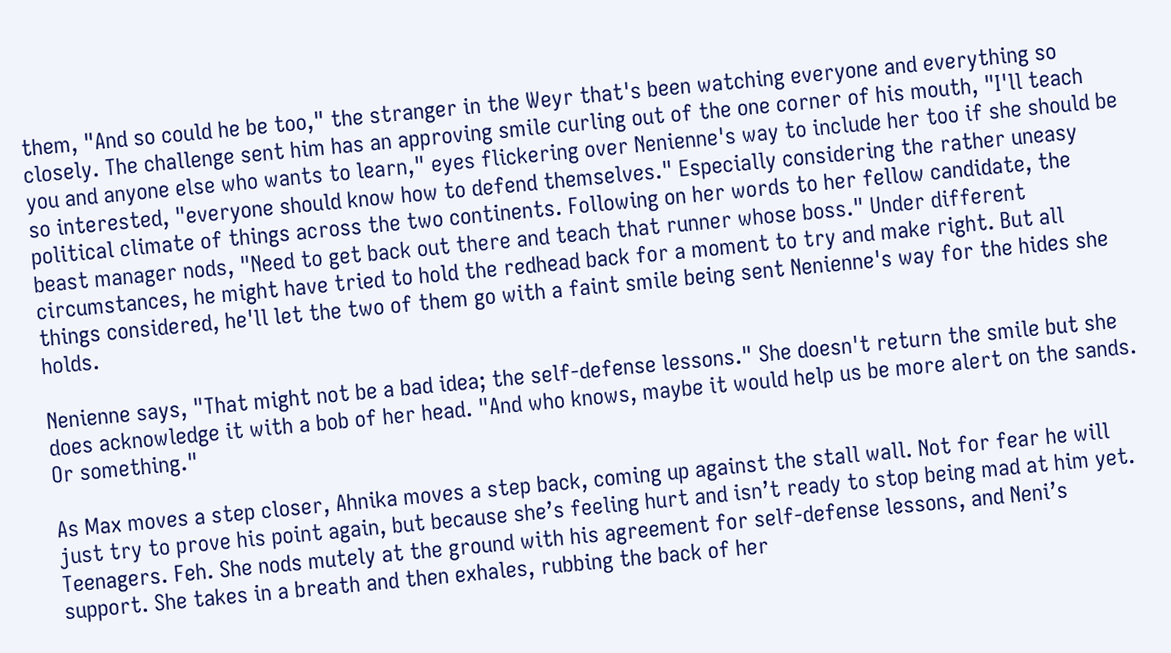them, "And so could he be too," the stranger in the Weyr that's been watching everyone and everything so closely. The challenge sent him has an approving smile curling out of the one corner of his mouth, "I'll teach you and anyone else who wants to learn," eyes flickering over Nenienne's way to include her too if she should be so interested, "everyone should know how to defend themselves." Especially considering the rather uneasy political climate of things across the two continents. Following on her words to her fellow candidate, the beast manager nods, "Need to get back out there and teach that runner whose boss." Under different circumstances, he might have tried to hold the redhead back for a moment to try and make right. But all things considered, he'll let the two of them go with a faint smile being sent Nenienne's way for the hides she holds.

Nenienne says, "That might not be a bad idea; the self-defense lessons." She doesn't return the smile but she does acknowledge it with a bob of her head. "And who knows, maybe it would help us be more alert on the sands. Or something."

As Max moves a step closer, Ahnika moves a step back, coming up against the stall wall. Not for fear he will just try to prove his point again, but because she’s feeling hurt and isn’t ready to stop being mad at him yet. Teenagers. Feh. She nods mutely at the ground with his agreement for self-defense lessons, and Neni’s support. She takes in a breath and then exhales, rubbing the back of her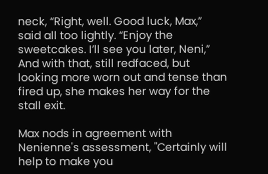neck, “Right, well. Good luck, Max,” said all too lightly. “Enjoy the sweetcakes. I’ll see you later, Neni,” And with that, still redfaced, but looking more worn out and tense than fired up, she makes her way for the stall exit.

Max nods in agreement with Nenienne's assessment, "Certainly will help to make you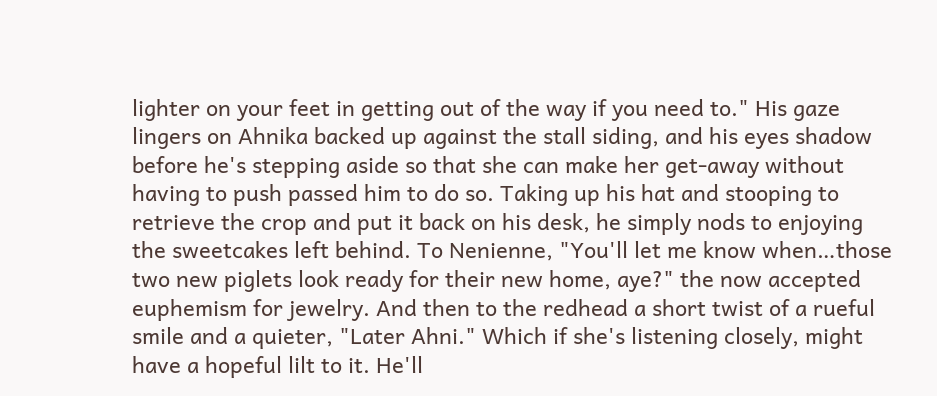lighter on your feet in getting out of the way if you need to." His gaze lingers on Ahnika backed up against the stall siding, and his eyes shadow before he's stepping aside so that she can make her get-away without having to push passed him to do so. Taking up his hat and stooping to retrieve the crop and put it back on his desk, he simply nods to enjoying the sweetcakes left behind. To Nenienne, "You'll let me know when…those two new piglets look ready for their new home, aye?" the now accepted euphemism for jewelry. And then to the redhead a short twist of a rueful smile and a quieter, "Later Ahni." Which if she's listening closely, might have a hopeful lilt to it. He'll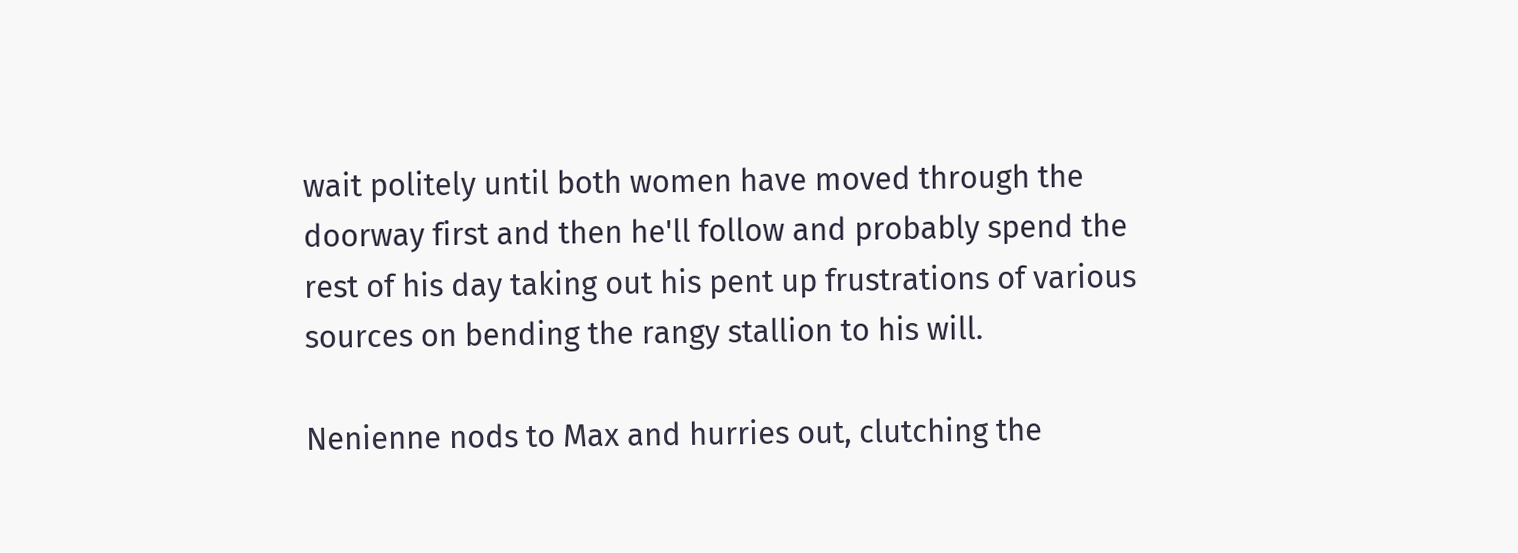wait politely until both women have moved through the doorway first and then he'll follow and probably spend the rest of his day taking out his pent up frustrations of various sources on bending the rangy stallion to his will.

Nenienne nods to Max and hurries out, clutching the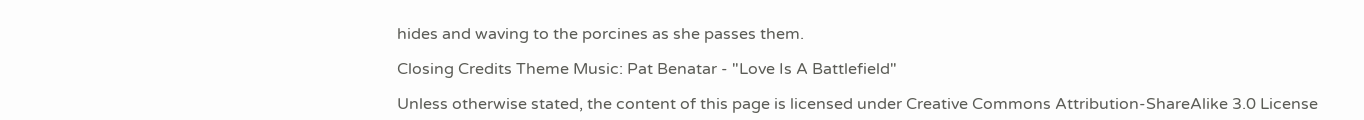hides and waving to the porcines as she passes them.

Closing Credits Theme Music: Pat Benatar - "Love Is A Battlefield"

Unless otherwise stated, the content of this page is licensed under Creative Commons Attribution-ShareAlike 3.0 License